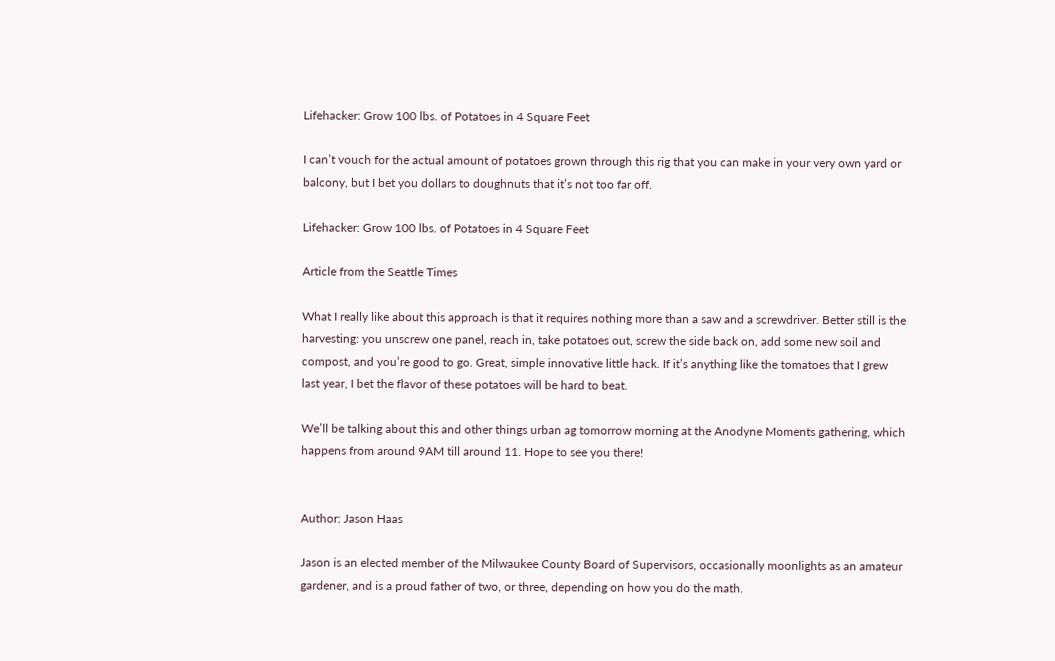Lifehacker: Grow 100 lbs. of Potatoes in 4 Square Feet

I can’t vouch for the actual amount of potatoes grown through this rig that you can make in your very own yard or balcony, but I bet you dollars to doughnuts that it’s not too far off.

Lifehacker: Grow 100 lbs. of Potatoes in 4 Square Feet

Article from the Seattle Times

What I really like about this approach is that it requires nothing more than a saw and a screwdriver. Better still is the harvesting: you unscrew one panel, reach in, take potatoes out, screw the side back on, add some new soil and compost, and you’re good to go. Great, simple innovative little hack. If it’s anything like the tomatoes that I grew last year, I bet the flavor of these potatoes will be hard to beat.

We’ll be talking about this and other things urban ag tomorrow morning at the Anodyne Moments gathering, which happens from around 9AM till around 11. Hope to see you there!


Author: Jason Haas

Jason is an elected member of the Milwaukee County Board of Supervisors, occasionally moonlights as an amateur gardener, and is a proud father of two, or three, depending on how you do the math.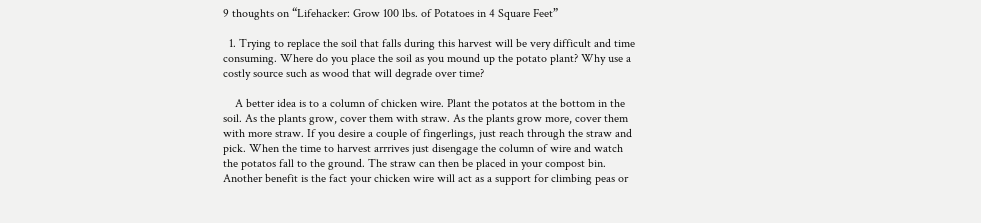9 thoughts on “Lifehacker: Grow 100 lbs. of Potatoes in 4 Square Feet”

  1. Trying to replace the soil that falls during this harvest will be very difficult and time consuming. Where do you place the soil as you mound up the potato plant? Why use a costly source such as wood that will degrade over time?

    A better idea is to a column of chicken wire. Plant the potatos at the bottom in the soil. As the plants grow, cover them with straw. As the plants grow more, cover them with more straw. If you desire a couple of fingerlings, just reach through the straw and pick. When the time to harvest arrrives just disengage the column of wire and watch the potatos fall to the ground. The straw can then be placed in your compost bin. Another benefit is the fact your chicken wire will act as a support for climbing peas or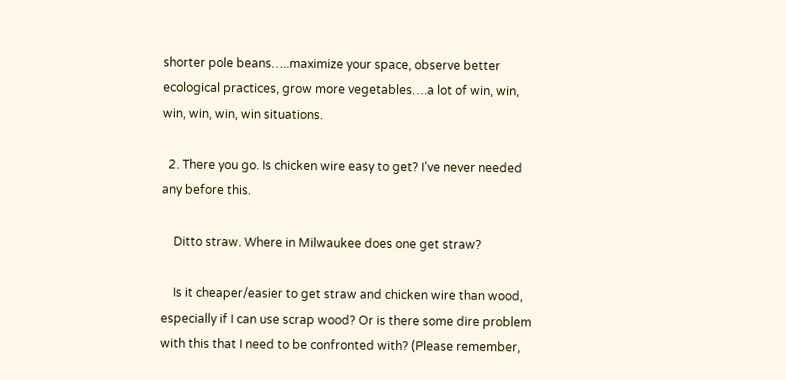shorter pole beans…..maximize your space, observe better ecological practices, grow more vegetables….a lot of win, win, win, win, win, win situations.

  2. There you go. Is chicken wire easy to get? I’ve never needed any before this.

    Ditto straw. Where in Milwaukee does one get straw?

    Is it cheaper/easier to get straw and chicken wire than wood, especially if I can use scrap wood? Or is there some dire problem with this that I need to be confronted with? (Please remember,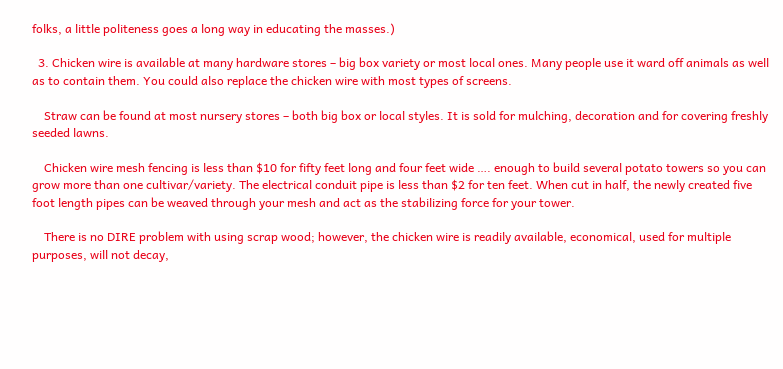folks, a little politeness goes a long way in educating the masses.)

  3. Chicken wire is available at many hardware stores – big box variety or most local ones. Many people use it ward off animals as well as to contain them. You could also replace the chicken wire with most types of screens.

    Straw can be found at most nursery stores – both big box or local styles. It is sold for mulching, decoration and for covering freshly seeded lawns.

    Chicken wire mesh fencing is less than $10 for fifty feet long and four feet wide …. enough to build several potato towers so you can grow more than one cultivar/variety. The electrical conduit pipe is less than $2 for ten feet. When cut in half, the newly created five foot length pipes can be weaved through your mesh and act as the stabilizing force for your tower.

    There is no DIRE problem with using scrap wood; however, the chicken wire is readily available, economical, used for multiple purposes, will not decay,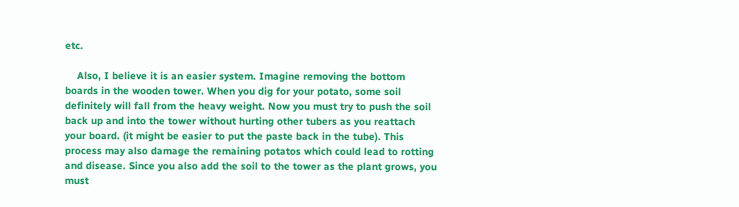etc.

    Also, I believe it is an easier system. Imagine removing the bottom boards in the wooden tower. When you dig for your potato, some soil definitely will fall from the heavy weight. Now you must try to push the soil back up and into the tower without hurting other tubers as you reattach your board. (it might be easier to put the paste back in the tube). This process may also damage the remaining potatos which could lead to rotting and disease. Since you also add the soil to the tower as the plant grows, you must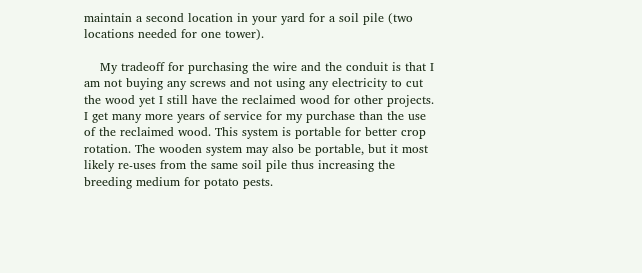maintain a second location in your yard for a soil pile (two locations needed for one tower).

    My tradeoff for purchasing the wire and the conduit is that I am not buying any screws and not using any electricity to cut the wood yet I still have the reclaimed wood for other projects. I get many more years of service for my purchase than the use of the reclaimed wood. This system is portable for better crop rotation. The wooden system may also be portable, but it most likely re-uses from the same soil pile thus increasing the breeding medium for potato pests.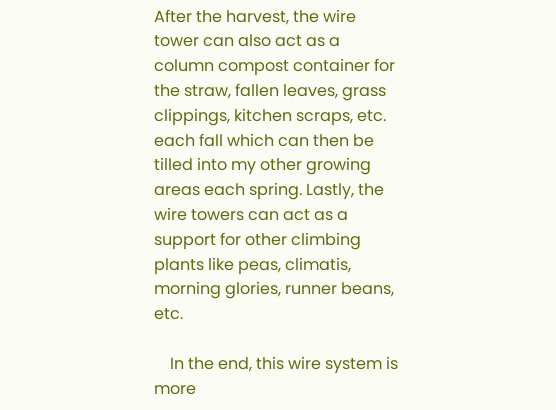After the harvest, the wire tower can also act as a column compost container for the straw, fallen leaves, grass clippings, kitchen scraps, etc. each fall which can then be tilled into my other growing areas each spring. Lastly, the wire towers can act as a support for other climbing plants like peas, climatis, morning glories, runner beans, etc.

    In the end, this wire system is more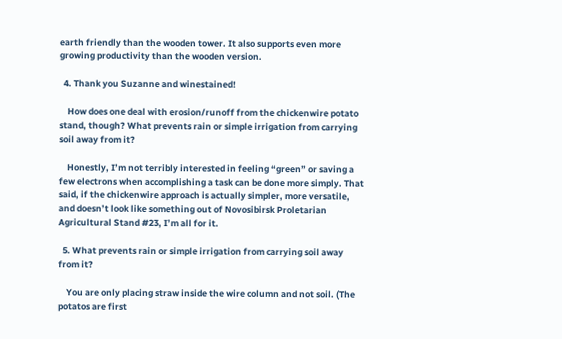earth friendly than the wooden tower. It also supports even more growing productivity than the wooden version.

  4. Thank you Suzanne and winestained!

    How does one deal with erosion/runoff from the chickenwire potato stand, though? What prevents rain or simple irrigation from carrying soil away from it?

    Honestly, I’m not terribly interested in feeling “green” or saving a few electrons when accomplishing a task can be done more simply. That said, if the chickenwire approach is actually simpler, more versatile, and doesn’t look like something out of Novosibirsk Proletarian Agricultural Stand #23, I’m all for it.

  5. What prevents rain or simple irrigation from carrying soil away from it?

    You are only placing straw inside the wire column and not soil. (The potatos are first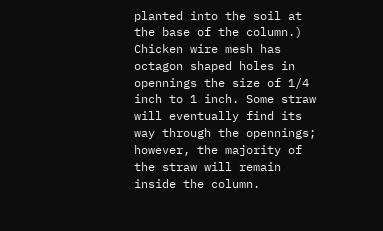planted into the soil at the base of the column.) Chicken wire mesh has octagon shaped holes in opennings the size of 1/4 inch to 1 inch. Some straw will eventually find its way through the opennings; however, the majority of the straw will remain inside the column.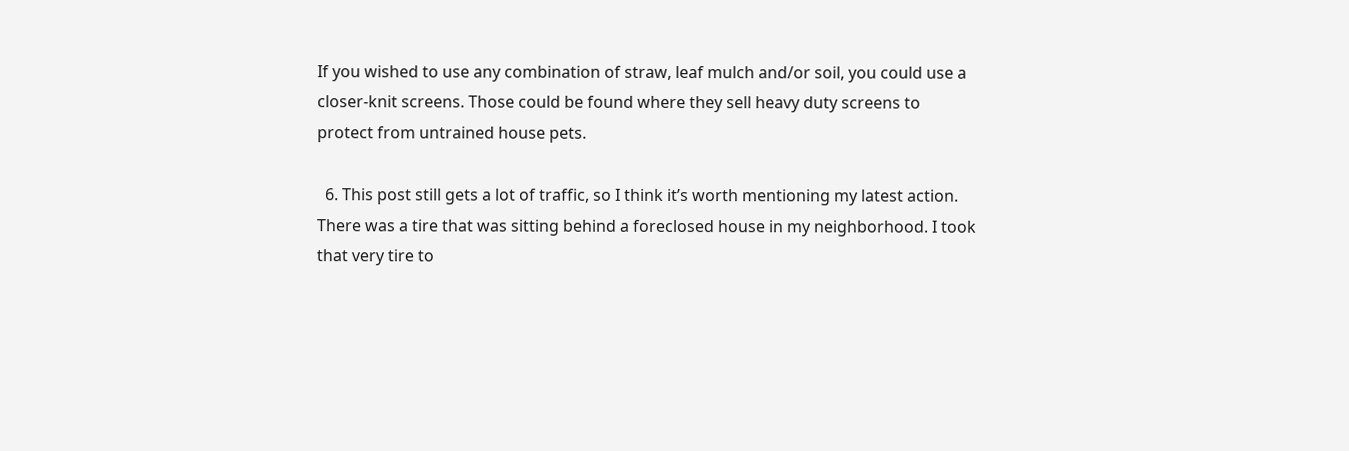If you wished to use any combination of straw, leaf mulch and/or soil, you could use a closer-knit screens. Those could be found where they sell heavy duty screens to protect from untrained house pets.

  6. This post still gets a lot of traffic, so I think it’s worth mentioning my latest action. There was a tire that was sitting behind a foreclosed house in my neighborhood. I took that very tire to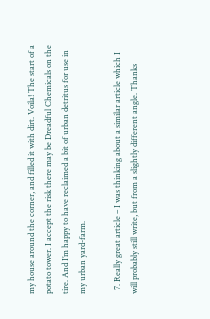my house around the corner, and filled it with dirt. Voila! The start of a potato tower. I accept the risk there may be Dreadful Chemicals on the tire. And I’m happy to have reclaimed a bit of urban detritus for use in my urban yard-farm.

  7. Really great article – I was thinking about a similar article which I will probably still write, but from a slightly different angle. Thanks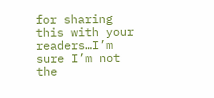for sharing this with your readers…I’m sure I’m not the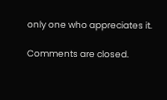only one who appreciates it.

Comments are closed.